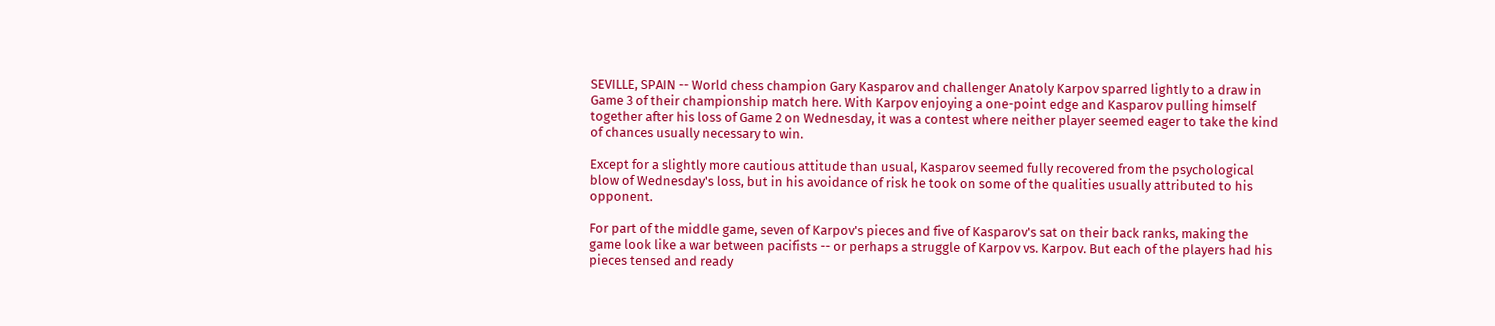SEVILLE, SPAIN -- World chess champion Gary Kasparov and challenger Anatoly Karpov sparred lightly to a draw in Game 3 of their championship match here. With Karpov enjoying a one-point edge and Kasparov pulling himself together after his loss of Game 2 on Wednesday, it was a contest where neither player seemed eager to take the kind of chances usually necessary to win.

Except for a slightly more cautious attitude than usual, Kasparov seemed fully recovered from the psychological blow of Wednesday's loss, but in his avoidance of risk he took on some of the qualities usually attributed to his opponent.

For part of the middle game, seven of Karpov's pieces and five of Kasparov's sat on their back ranks, making the game look like a war between pacifists -- or perhaps a struggle of Karpov vs. Karpov. But each of the players had his pieces tensed and ready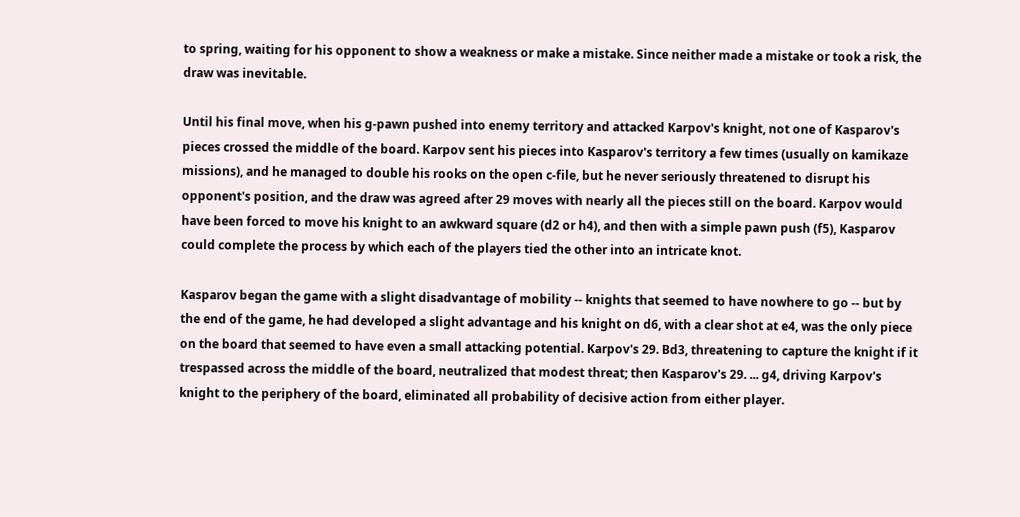to spring, waiting for his opponent to show a weakness or make a mistake. Since neither made a mistake or took a risk, the draw was inevitable.

Until his final move, when his g-pawn pushed into enemy territory and attacked Karpov's knight, not one of Kasparov's pieces crossed the middle of the board. Karpov sent his pieces into Kasparov's territory a few times (usually on kamikaze missions), and he managed to double his rooks on the open c-file, but he never seriously threatened to disrupt his opponent's position, and the draw was agreed after 29 moves with nearly all the pieces still on the board. Karpov would have been forced to move his knight to an awkward square (d2 or h4), and then with a simple pawn push (f5), Kasparov could complete the process by which each of the players tied the other into an intricate knot.

Kasparov began the game with a slight disadvantage of mobility -- knights that seemed to have nowhere to go -- but by the end of the game, he had developed a slight advantage and his knight on d6, with a clear shot at e4, was the only piece on the board that seemed to have even a small attacking potential. Karpov's 29. Bd3, threatening to capture the knight if it trespassed across the middle of the board, neutralized that modest threat; then Kasparov's 29. ... g4, driving Karpov's knight to the periphery of the board, eliminated all probability of decisive action from either player.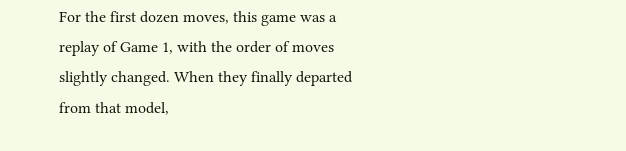For the first dozen moves, this game was a replay of Game 1, with the order of moves slightly changed. When they finally departed from that model,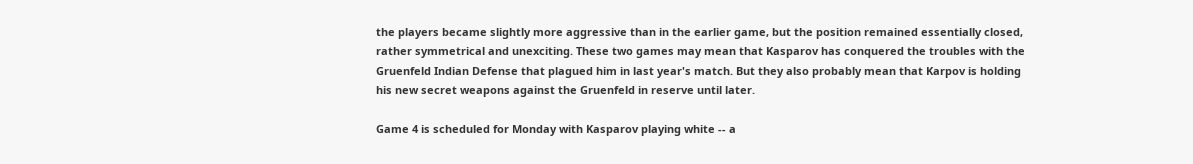the players became slightly more aggressive than in the earlier game, but the position remained essentially closed, rather symmetrical and unexciting. These two games may mean that Kasparov has conquered the troubles with the Gruenfeld Indian Defense that plagued him in last year's match. But they also probably mean that Karpov is holding his new secret weapons against the Gruenfeld in reserve until later.

Game 4 is scheduled for Monday with Kasparov playing white -- a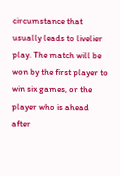circumstance that usually leads to livelier play. The match will be won by the first player to win six games, or the player who is ahead after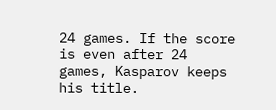24 games. If the score is even after 24 games, Kasparov keeps his title.